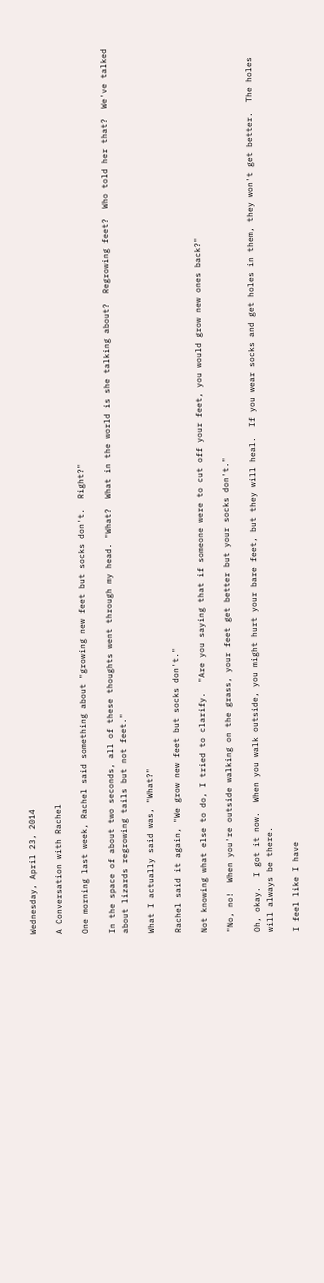Wednesday, April 23, 2014

A Conversation with Rachel

One morning last week, Rachel said something about "growing new feet but socks don't.  Right?"

In the space of about two seconds, all of these thoughts went through my head. "What?  What in the world is she talking about?  Regrowing feet?  Who told her that?  We've talked about lizards regrowing tails but not feet."

What I actually said was, "What?"

Rachel said it again, "We grow new feet but socks don't."

Not knowing what else to do, I tried to clarify.  "Are you saying that if someone were to cut off your feet, you would grow new ones back?"

"No, no!  When you're outside walking on the grass, your feet get better but your socks don't."

Oh, okay.  I got it now.  When you walk outside, you might hurt your bare feet, but they will heal.  If you wear socks and get holes in them, they won't get better.  The holes will always be there.

I feel like I have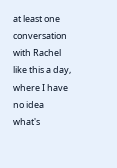at least one conversation with Rachel like this a day, where I have no idea what's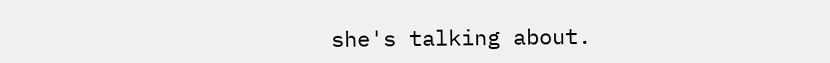she's talking about.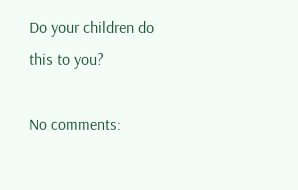Do your children do this to you?

No comments: